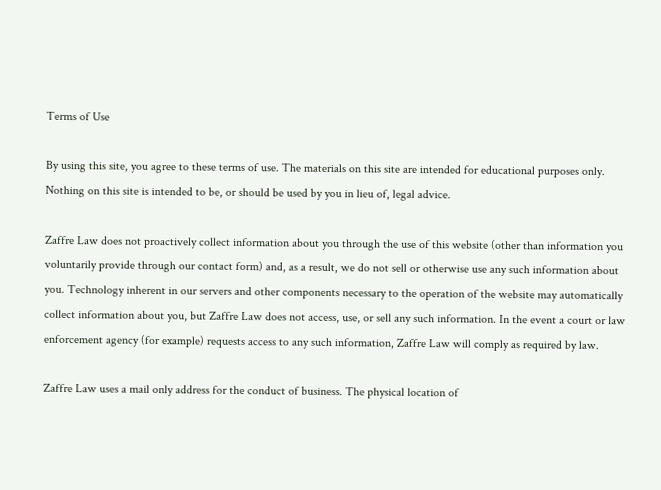Terms of Use

By using this site, you agree to these terms of use. The materials on this site are intended for educational purposes only. Nothing on this site is intended to be, or should be used by you in lieu of, legal advice.

Zaffre Law does not proactively collect information about you through the use of this website (other than information you voluntarily provide through our contact form) and, as a result, we do not sell or otherwise use any such information about you. Technology inherent in our servers and other components necessary to the operation of the website may automatically collect information about you, but Zaffre Law does not access, use, or sell any such information. In the event a court or law enforcement agency (for example) requests access to any such information, Zaffre Law will comply as required by law.

Zaffre Law uses a mail only address for the conduct of business. The physical location of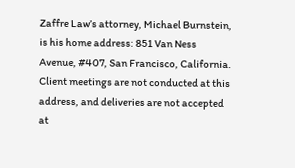Zaffre Law’s attorney, Michael Burnstein, is his home address: 851 Van Ness Avenue, #407, San Francisco, California. Client meetings are not conducted at this address, and deliveries are not accepted at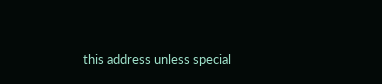this address unless special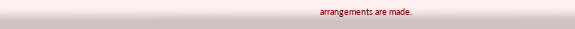arrangements are made.